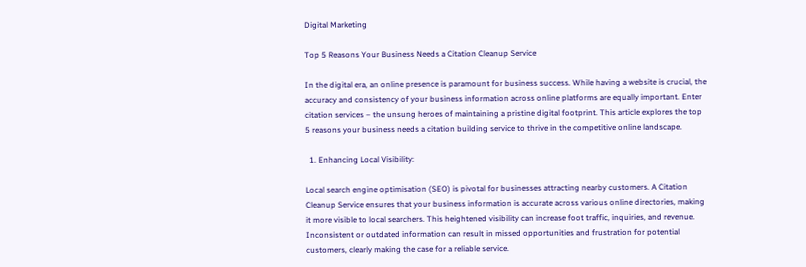Digital Marketing

Top 5 Reasons Your Business Needs a Citation Cleanup Service

In the digital era, an online presence is paramount for business success. While having a website is crucial, the accuracy and consistency of your business information across online platforms are equally important. Enter citation services – the unsung heroes of maintaining a pristine digital footprint. This article explores the top 5 reasons your business needs a citation building service to thrive in the competitive online landscape.

  1. Enhancing Local Visibility:

Local search engine optimisation (SEO) is pivotal for businesses attracting nearby customers. A Citation Cleanup Service ensures that your business information is accurate across various online directories, making it more visible to local searchers. This heightened visibility can increase foot traffic, inquiries, and revenue. Inconsistent or outdated information can result in missed opportunities and frustration for potential customers, clearly making the case for a reliable service.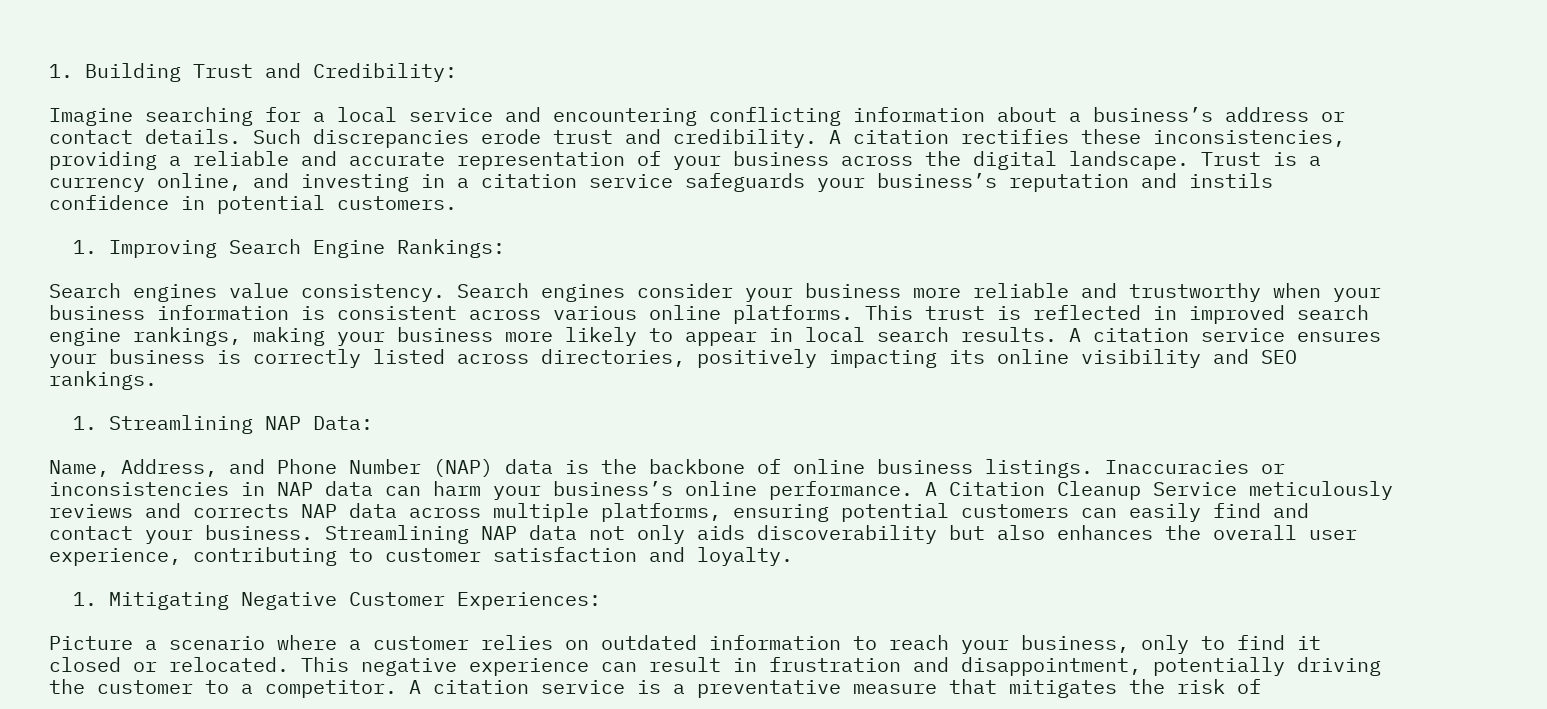1. Building Trust and Credibility:

Imagine searching for a local service and encountering conflicting information about a business’s address or contact details. Such discrepancies erode trust and credibility. A citation rectifies these inconsistencies, providing a reliable and accurate representation of your business across the digital landscape. Trust is a currency online, and investing in a citation service safeguards your business’s reputation and instils confidence in potential customers.

  1. Improving Search Engine Rankings:

Search engines value consistency. Search engines consider your business more reliable and trustworthy when your business information is consistent across various online platforms. This trust is reflected in improved search engine rankings, making your business more likely to appear in local search results. A citation service ensures your business is correctly listed across directories, positively impacting its online visibility and SEO rankings.

  1. Streamlining NAP Data:

Name, Address, and Phone Number (NAP) data is the backbone of online business listings. Inaccuracies or inconsistencies in NAP data can harm your business’s online performance. A Citation Cleanup Service meticulously reviews and corrects NAP data across multiple platforms, ensuring potential customers can easily find and contact your business. Streamlining NAP data not only aids discoverability but also enhances the overall user experience, contributing to customer satisfaction and loyalty.

  1. Mitigating Negative Customer Experiences:

Picture a scenario where a customer relies on outdated information to reach your business, only to find it closed or relocated. This negative experience can result in frustration and disappointment, potentially driving the customer to a competitor. A citation service is a preventative measure that mitigates the risk of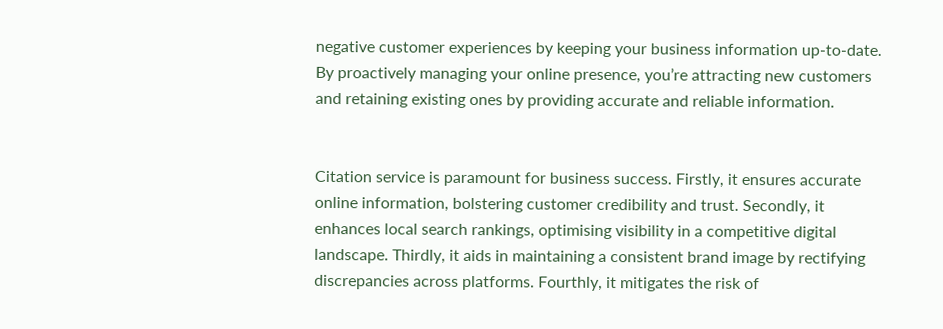negative customer experiences by keeping your business information up-to-date. By proactively managing your online presence, you’re attracting new customers and retaining existing ones by providing accurate and reliable information.


Citation service is paramount for business success. Firstly, it ensures accurate online information, bolstering customer credibility and trust. Secondly, it enhances local search rankings, optimising visibility in a competitive digital landscape. Thirdly, it aids in maintaining a consistent brand image by rectifying discrepancies across platforms. Fourthly, it mitigates the risk of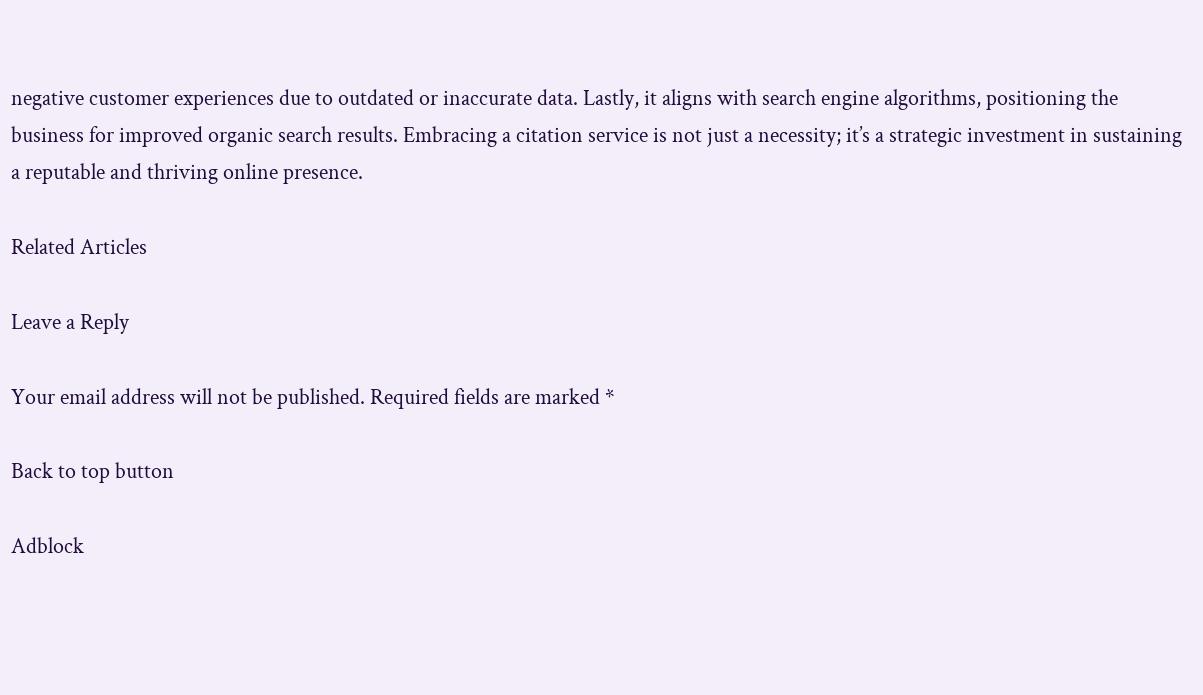negative customer experiences due to outdated or inaccurate data. Lastly, it aligns with search engine algorithms, positioning the business for improved organic search results. Embracing a citation service is not just a necessity; it’s a strategic investment in sustaining a reputable and thriving online presence.

Related Articles

Leave a Reply

Your email address will not be published. Required fields are marked *

Back to top button

Adblock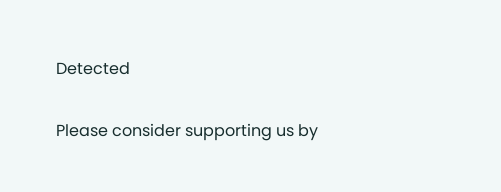Detected

Please consider supporting us by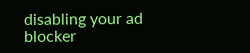disabling your ad blocker